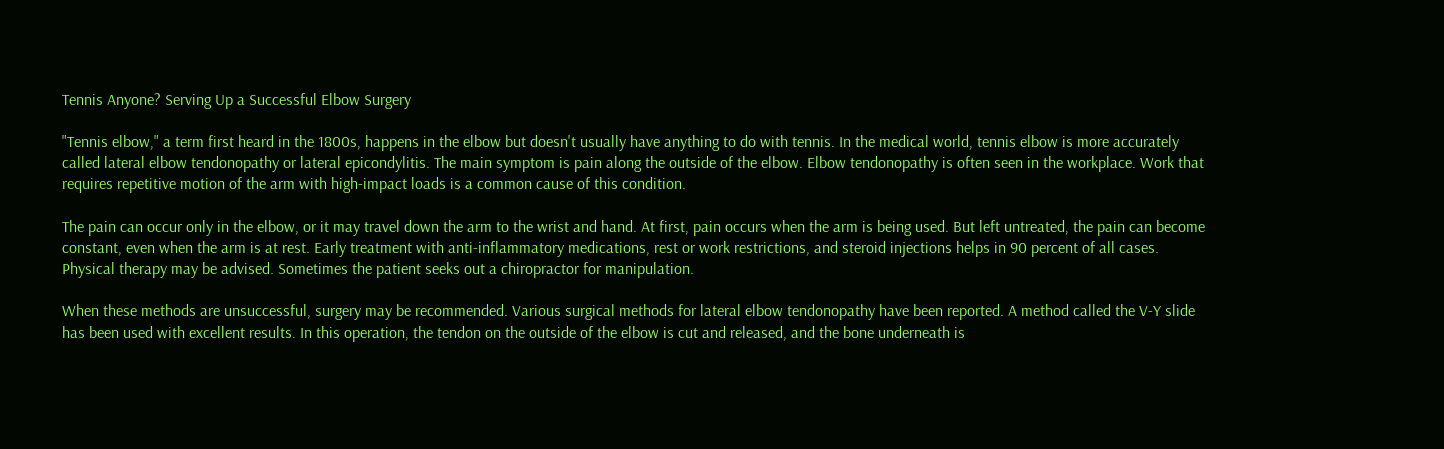Tennis Anyone? Serving Up a Successful Elbow Surgery

"Tennis elbow," a term first heard in the 1800s, happens in the elbow but doesn't usually have anything to do with tennis. In the medical world, tennis elbow is more accurately called lateral elbow tendonopathy or lateral epicondylitis. The main symptom is pain along the outside of the elbow. Elbow tendonopathy is often seen in the workplace. Work that requires repetitive motion of the arm with high-impact loads is a common cause of this condition.

The pain can occur only in the elbow, or it may travel down the arm to the wrist and hand. At first, pain occurs when the arm is being used. But left untreated, the pain can become constant, even when the arm is at rest. Early treatment with anti-inflammatory medications, rest or work restrictions, and steroid injections helps in 90 percent of all cases. Physical therapy may be advised. Sometimes the patient seeks out a chiropractor for manipulation.

When these methods are unsuccessful, surgery may be recommended. Various surgical methods for lateral elbow tendonopathy have been reported. A method called the V-Y slide has been used with excellent results. In this operation, the tendon on the outside of the elbow is cut and released, and the bone underneath is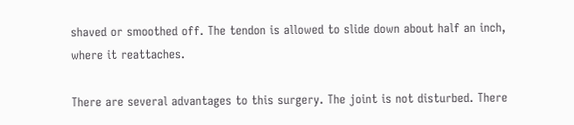shaved or smoothed off. The tendon is allowed to slide down about half an inch, where it reattaches.

There are several advantages to this surgery. The joint is not disturbed. There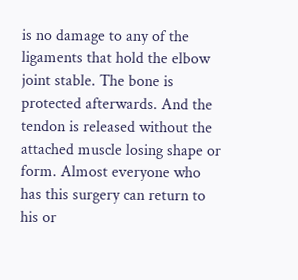is no damage to any of the ligaments that hold the elbow joint stable. The bone is protected afterwards. And the tendon is released without the attached muscle losing shape or form. Almost everyone who has this surgery can return to his or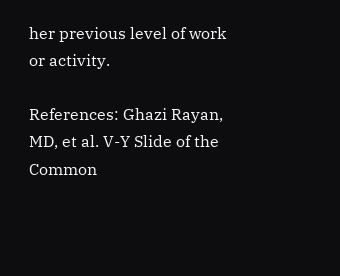her previous level of work or activity.

References: Ghazi Rayan, MD, et al. V-Y Slide of the Common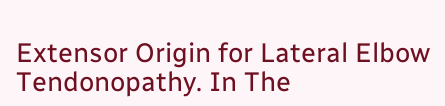Extensor Origin for Lateral Elbow Tendonopathy. In The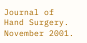Journal of Hand Surgery. November 2001.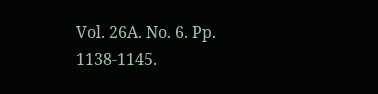Vol. 26A. No. 6. Pp. 1138-1145.